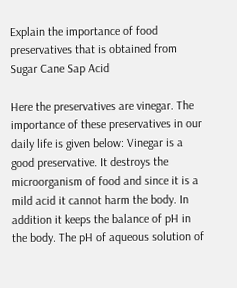Explain the importance of food preservatives that is obtained from Sugar Cane Sap Acid

Here the preservatives are vinegar. The importance of these preservatives in our daily life is given below: Vinegar is a good preservative. It destroys the microorganism of food and since it is a mild acid it cannot harm the body. In addition it keeps the balance of pH in the body. The pH of aqueous solution of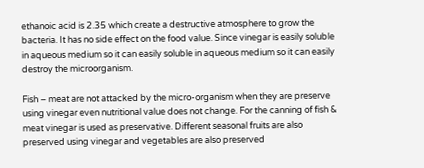ethanoic acid is 2.35 which create a destructive atmosphere to grow the bacteria. It has no side effect on the food value. Since vinegar is easily soluble in aqueous medium so it can easily soluble in aqueous medium so it can easily destroy the microorganism.

Fish – meat are not attacked by the micro-organism when they are preserve using vinegar even nutritional value does not change. For the canning of fish & meat vinegar is used as preservative. Different seasonal fruits are also preserved using vinegar and vegetables are also preserved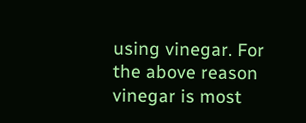using vinegar. For the above reason vinegar is most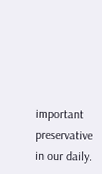important preservative in our daily.